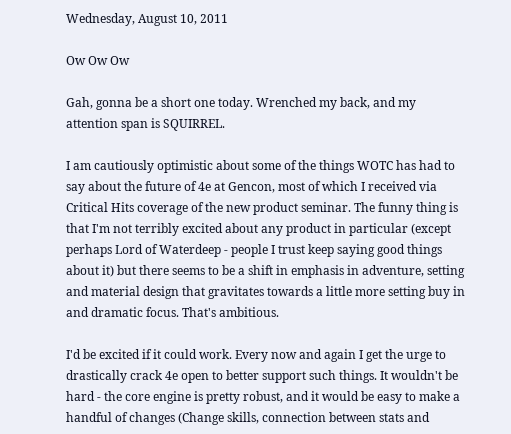Wednesday, August 10, 2011

Ow Ow Ow

Gah, gonna be a short one today. Wrenched my back, and my attention span is SQUIRREL.

I am cautiously optimistic about some of the things WOTC has had to say about the future of 4e at Gencon, most of which I received via Critical Hits coverage of the new product seminar. The funny thing is that I'm not terribly excited about any product in particular (except perhaps Lord of Waterdeep - people I trust keep saying good things about it) but there seems to be a shift in emphasis in adventure, setting and material design that gravitates towards a little more setting buy in and dramatic focus. That's ambitious.

I'd be excited if it could work. Every now and again I get the urge to drastically crack 4e open to better support such things. It wouldn't be hard - the core engine is pretty robust, and it would be easy to make a handful of changes (Change skills, connection between stats and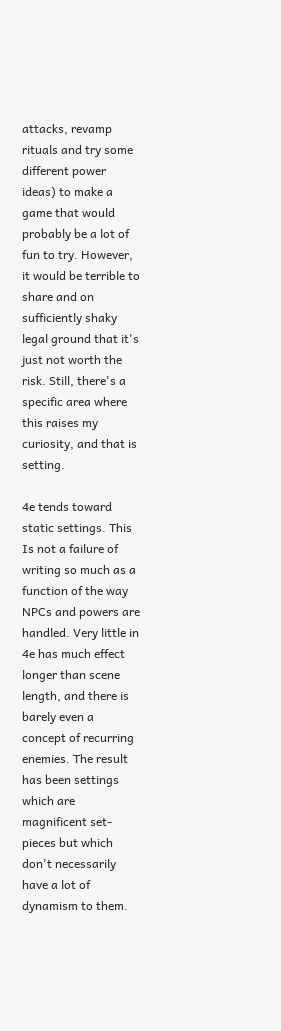attacks, revamp rituals and try some different power ideas) to make a game that would probably be a lot of fun to try. However, it would be terrible to share and on sufficiently shaky legal ground that it's just not worth the risk. Still, there's a specific area where this raises my curiosity, and that is setting.

4e tends toward static settings. This Is not a failure of writing so much as a function of the way NPCs and powers are handled. Very little in 4e has much effect longer than scene length, and there is barely even a concept of recurring enemies. The result has been settings which are magnificent set-pieces but which don't necessarily have a lot of dynamism to them.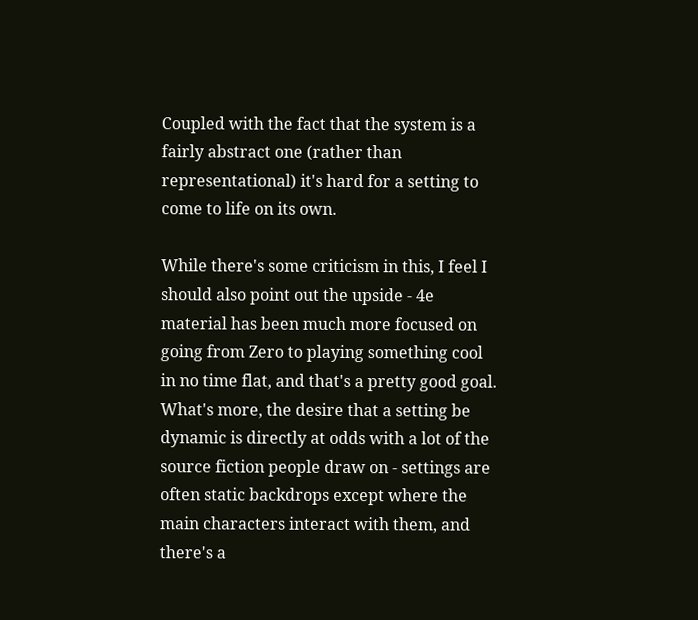Coupled with the fact that the system is a fairly abstract one (rather than representational) it's hard for a setting to come to life on its own.

While there's some criticism in this, I feel I should also point out the upside - 4e material has been much more focused on going from Zero to playing something cool in no time flat, and that's a pretty good goal. What's more, the desire that a setting be dynamic is directly at odds with a lot of the source fiction people draw on - settings are often static backdrops except where the main characters interact with them, and there's a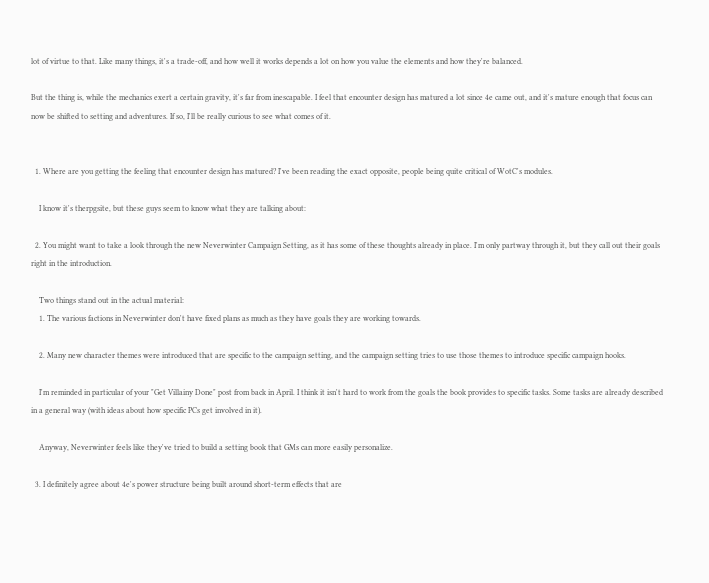lot of virtue to that. Like many things, it's a trade-off, and how well it works depends a lot on how you value the elements and how they're balanced.

But the thing is, while the mechanics exert a certain gravity, it's far from inescapable. I feel that encounter design has matured a lot since 4e came out, and it's mature enough that focus can now be shifted to setting and adventures. If so, I'll be really curious to see what comes of it.


  1. Where are you getting the feeling that encounter design has matured? I've been reading the exact opposite, people being quite critical of WotC's modules.

    I know it's therpgsite, but these guys seem to know what they are talking about:

  2. You might want to take a look through the new Neverwinter Campaign Setting, as it has some of these thoughts already in place. I'm only partway through it, but they call out their goals right in the introduction.

    Two things stand out in the actual material:
    1. The various factions in Neverwinter don't have fixed plans as much as they have goals they are working towards.

    2. Many new character themes were introduced that are specific to the campaign setting, and the campaign setting tries to use those themes to introduce specific campaign hooks.

    I'm reminded in particular of your "Get Villainy Done" post from back in April. I think it isn't hard to work from the goals the book provides to specific tasks. Some tasks are already described in a general way (with ideas about how specific PCs get involved in it).

    Anyway, Neverwinter feels like they've tried to build a setting book that GMs can more easily personalize.

  3. I definitely agree about 4e's power structure being built around short-term effects that are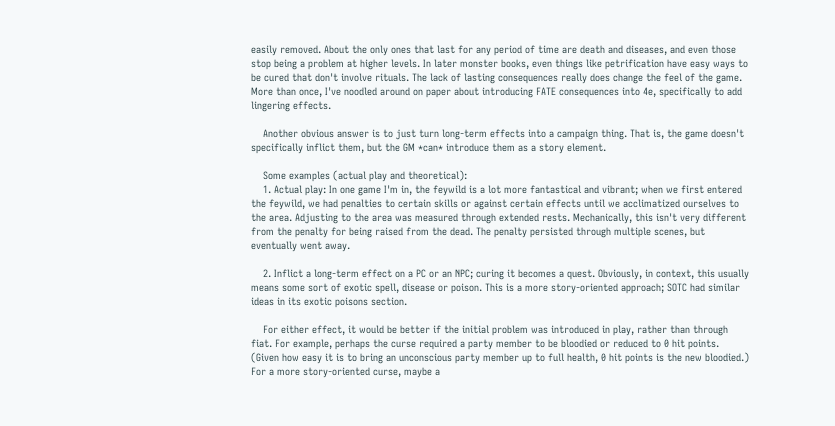easily removed. About the only ones that last for any period of time are death and diseases, and even those stop being a problem at higher levels. In later monster books, even things like petrification have easy ways to be cured that don't involve rituals. The lack of lasting consequences really does change the feel of the game. More than once, I've noodled around on paper about introducing FATE consequences into 4e, specifically to add lingering effects.

    Another obvious answer is to just turn long-term effects into a campaign thing. That is, the game doesn't specifically inflict them, but the GM *can* introduce them as a story element.

    Some examples (actual play and theoretical):
    1. Actual play: In one game I'm in, the feywild is a lot more fantastical and vibrant; when we first entered the feywild, we had penalties to certain skills or against certain effects until we acclimatized ourselves to the area. Adjusting to the area was measured through extended rests. Mechanically, this isn't very different from the penalty for being raised from the dead. The penalty persisted through multiple scenes, but eventually went away.

    2. Inflict a long-term effect on a PC or an NPC; curing it becomes a quest. Obviously, in context, this usually means some sort of exotic spell, disease or poison. This is a more story-oriented approach; SOTC had similar ideas in its exotic poisons section.

    For either effect, it would be better if the initial problem was introduced in play, rather than through fiat. For example, perhaps the curse required a party member to be bloodied or reduced to 0 hit points. (Given how easy it is to bring an unconscious party member up to full health, 0 hit points is the new bloodied.) For a more story-oriented curse, maybe a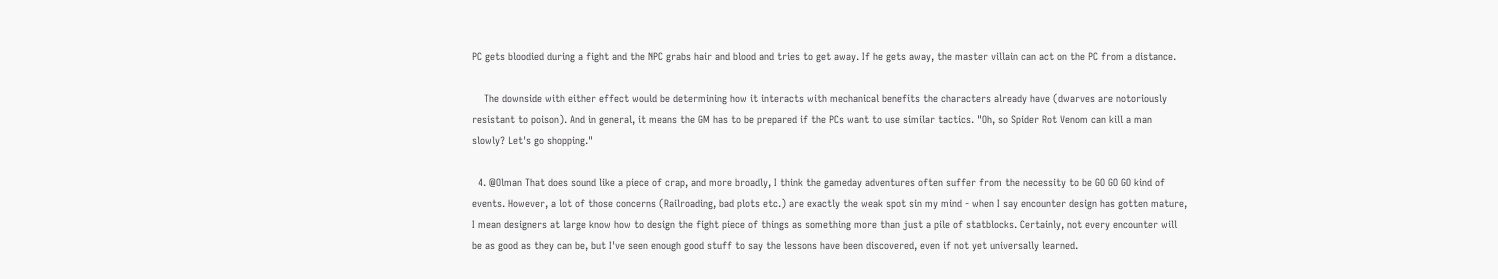PC gets bloodied during a fight and the NPC grabs hair and blood and tries to get away. If he gets away, the master villain can act on the PC from a distance.

    The downside with either effect would be determining how it interacts with mechanical benefits the characters already have (dwarves are notoriously resistant to poison). And in general, it means the GM has to be prepared if the PCs want to use similar tactics. "Oh, so Spider Rot Venom can kill a man slowly? Let's go shopping."

  4. @Olman That does sound like a piece of crap, and more broadly, I think the gameday adventures often suffer from the necessity to be GO GO GO kind of events. However, a lot of those concerns (Railroading, bad plots etc.) are exactly the weak spot sin my mind - when I say encounter design has gotten mature, I mean designers at large know how to design the fight piece of things as something more than just a pile of statblocks. Certainly, not every encounter will be as good as they can be, but I've seen enough good stuff to say the lessons have been discovered, even if not yet universally learned.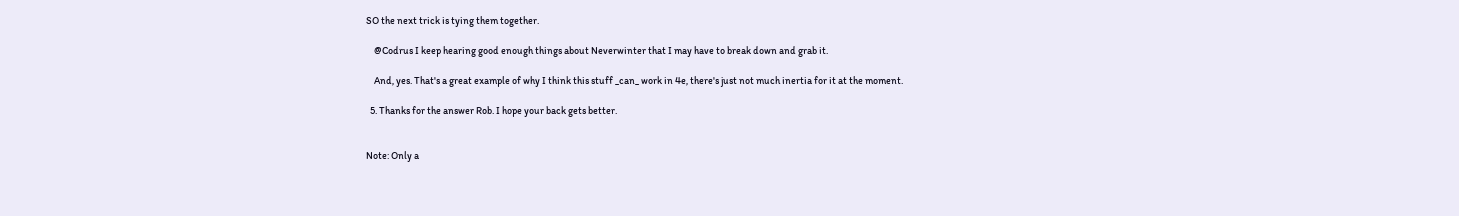SO the next trick is tying them together.

    @Codrus I keep hearing good enough things about Neverwinter that I may have to break down and grab it.

    And, yes. That's a great example of why I think this stuff _can_ work in 4e, there's just not much inertia for it at the moment.

  5. Thanks for the answer Rob. I hope your back gets better.


Note: Only a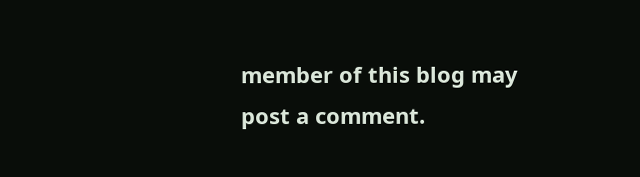member of this blog may post a comment.